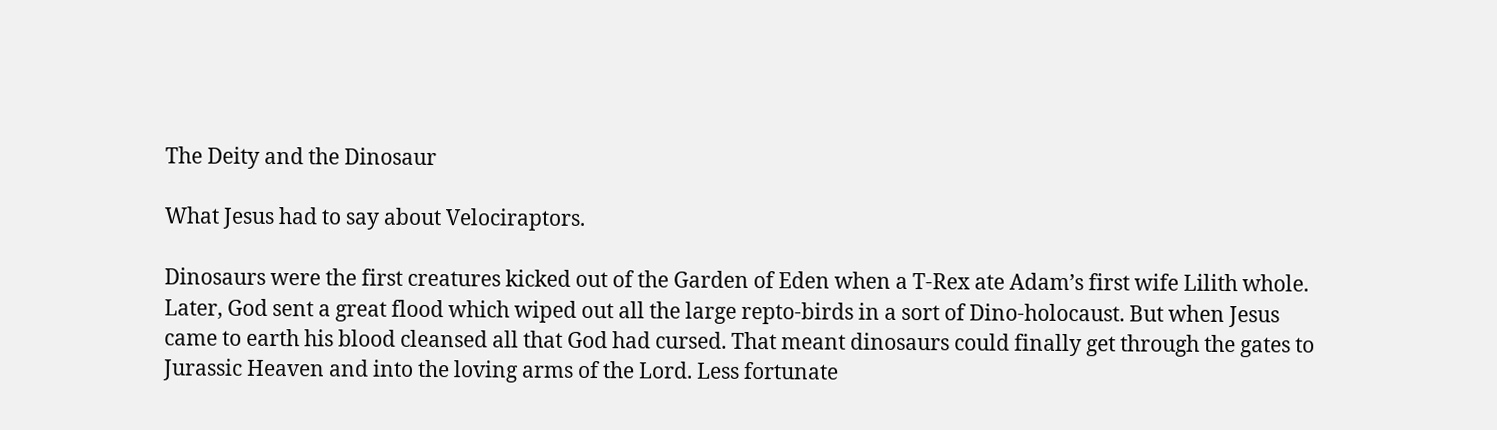The Deity and the Dinosaur

What Jesus had to say about Velociraptors.

Dinosaurs were the first creatures kicked out of the Garden of Eden when a T-Rex ate Adam’s first wife Lilith whole. Later, God sent a great flood which wiped out all the large repto-birds in a sort of Dino-holocaust. But when Jesus came to earth his blood cleansed all that God had cursed. That meant dinosaurs could finally get through the gates to Jurassic Heaven and into the loving arms of the Lord. Less fortunate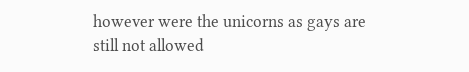however were the unicorns as gays are still not allowed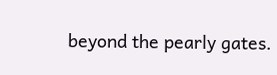beyond the pearly gates.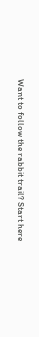Want to follow the rabbit trail? Start here